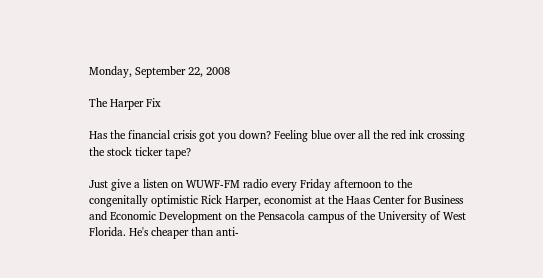Monday, September 22, 2008

The Harper Fix

Has the financial crisis got you down? Feeling blue over all the red ink crossing the stock ticker tape?

Just give a listen on WUWF-FM radio every Friday afternoon to the congenitally optimistic Rick Harper, economist at the Haas Center for Business and Economic Development on the Pensacola campus of the University of West Florida. He's cheaper than anti-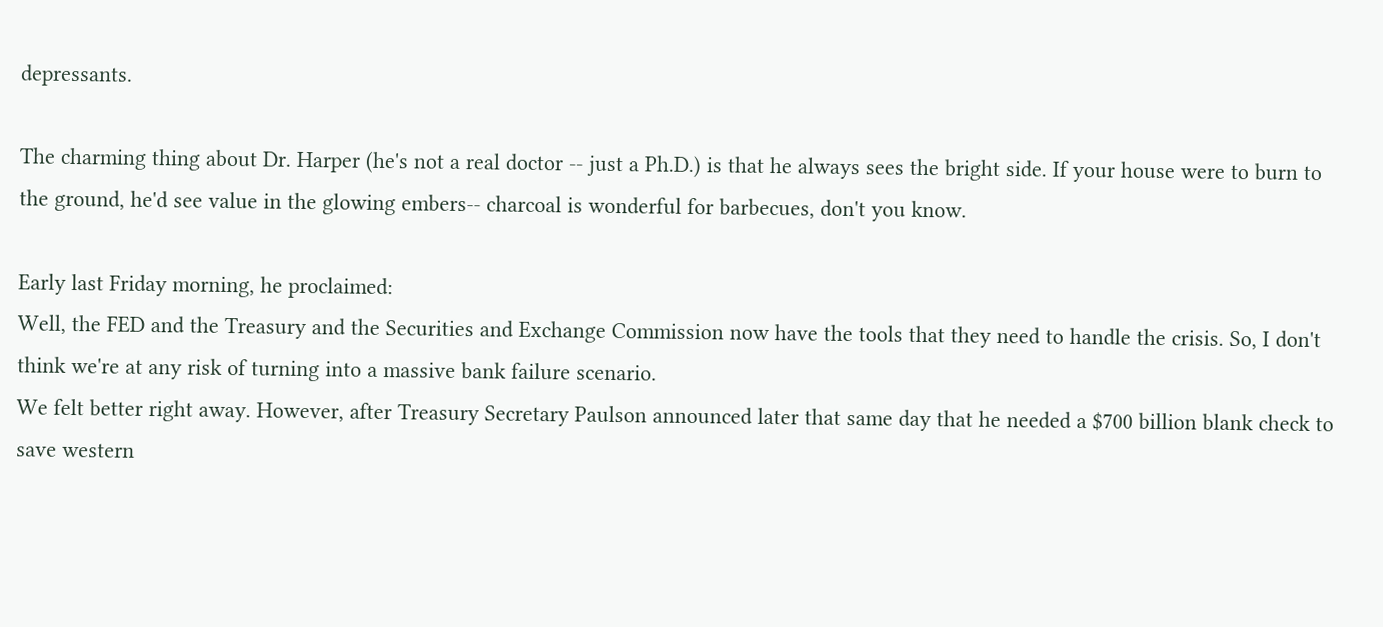depressants.

The charming thing about Dr. Harper (he's not a real doctor -- just a Ph.D.) is that he always sees the bright side. If your house were to burn to the ground, he'd see value in the glowing embers-- charcoal is wonderful for barbecues, don't you know.

Early last Friday morning, he proclaimed:
Well, the FED and the Treasury and the Securities and Exchange Commission now have the tools that they need to handle the crisis. So, I don't think we're at any risk of turning into a massive bank failure scenario.
We felt better right away. However, after Treasury Secretary Paulson announced later that same day that he needed a $700 billion blank check to save western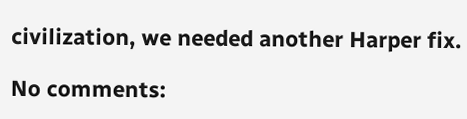civilization, we needed another Harper fix.

No comments: